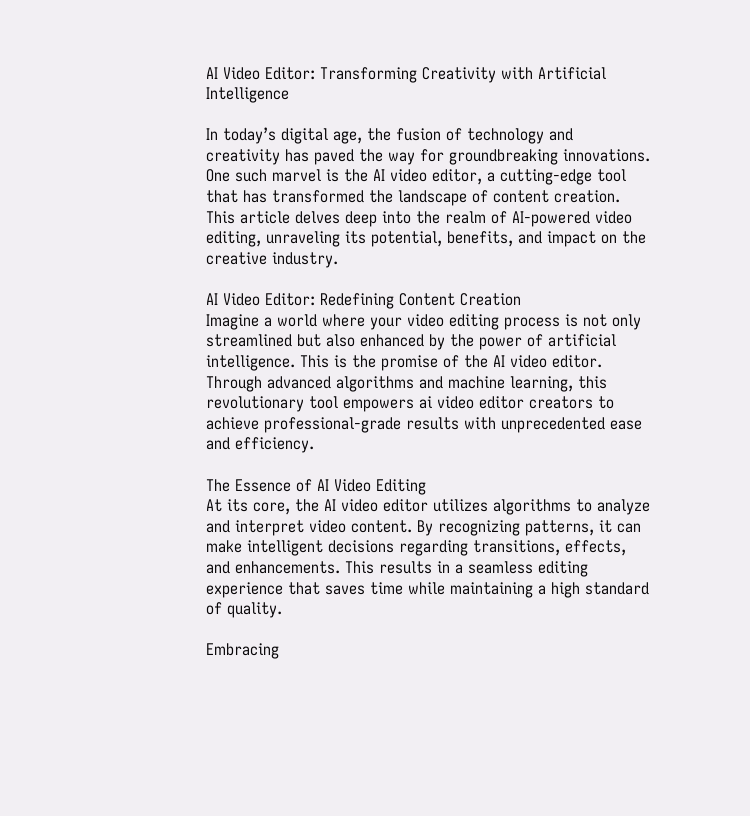AI Video Editor: Transforming Creativity with Artificial Intelligence

In today’s digital age, the fusion of technology and creativity has paved the way for groundbreaking innovations. One such marvel is the AI video editor, a cutting-edge tool that has transformed the landscape of content creation. This article delves deep into the realm of AI-powered video editing, unraveling its potential, benefits, and impact on the creative industry.

AI Video Editor: Redefining Content Creation
Imagine a world where your video editing process is not only streamlined but also enhanced by the power of artificial intelligence. This is the promise of the AI video editor. Through advanced algorithms and machine learning, this revolutionary tool empowers ai video editor creators to achieve professional-grade results with unprecedented ease and efficiency.

The Essence of AI Video Editing
At its core, the AI video editor utilizes algorithms to analyze and interpret video content. By recognizing patterns, it can make intelligent decisions regarding transitions, effects, and enhancements. This results in a seamless editing experience that saves time while maintaining a high standard of quality.

Embracing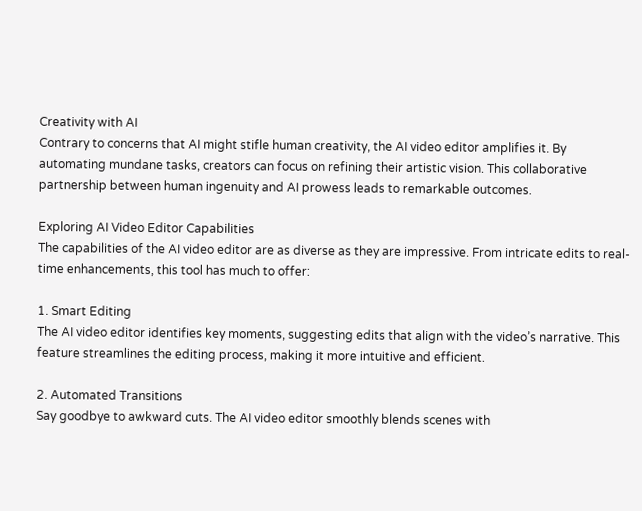Creativity with AI
Contrary to concerns that AI might stifle human creativity, the AI video editor amplifies it. By automating mundane tasks, creators can focus on refining their artistic vision. This collaborative partnership between human ingenuity and AI prowess leads to remarkable outcomes.

Exploring AI Video Editor Capabilities
The capabilities of the AI video editor are as diverse as they are impressive. From intricate edits to real-time enhancements, this tool has much to offer:

1. Smart Editing
The AI video editor identifies key moments, suggesting edits that align with the video’s narrative. This feature streamlines the editing process, making it more intuitive and efficient.

2. Automated Transitions
Say goodbye to awkward cuts. The AI video editor smoothly blends scenes with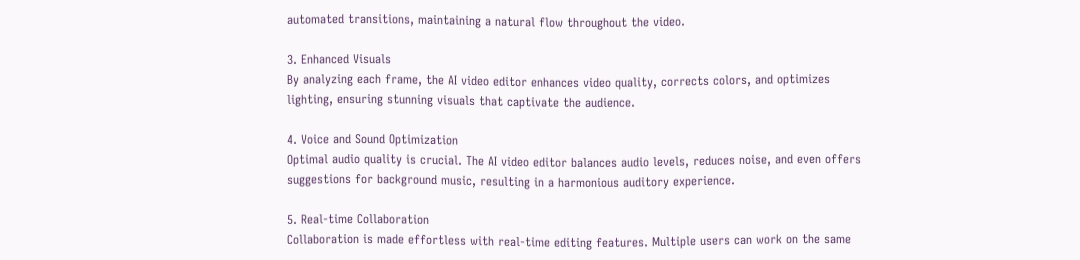automated transitions, maintaining a natural flow throughout the video.

3. Enhanced Visuals
By analyzing each frame, the AI video editor enhances video quality, corrects colors, and optimizes lighting, ensuring stunning visuals that captivate the audience.

4. Voice and Sound Optimization
Optimal audio quality is crucial. The AI video editor balances audio levels, reduces noise, and even offers suggestions for background music, resulting in a harmonious auditory experience.

5. Real-time Collaboration
Collaboration is made effortless with real-time editing features. Multiple users can work on the same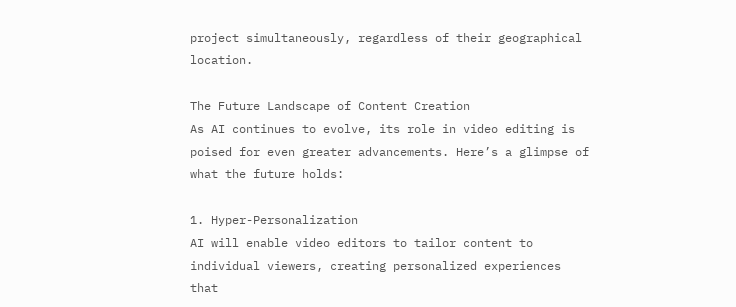project simultaneously, regardless of their geographical location.

The Future Landscape of Content Creation
As AI continues to evolve, its role in video editing is poised for even greater advancements. Here’s a glimpse of what the future holds:

1. Hyper-Personalization
AI will enable video editors to tailor content to individual viewers, creating personalized experiences that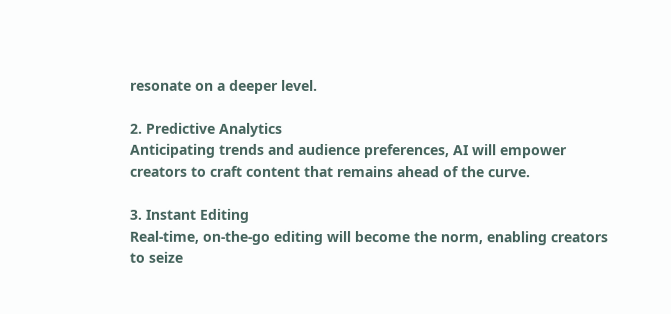resonate on a deeper level.

2. Predictive Analytics
Anticipating trends and audience preferences, AI will empower creators to craft content that remains ahead of the curve.

3. Instant Editing
Real-time, on-the-go editing will become the norm, enabling creators to seize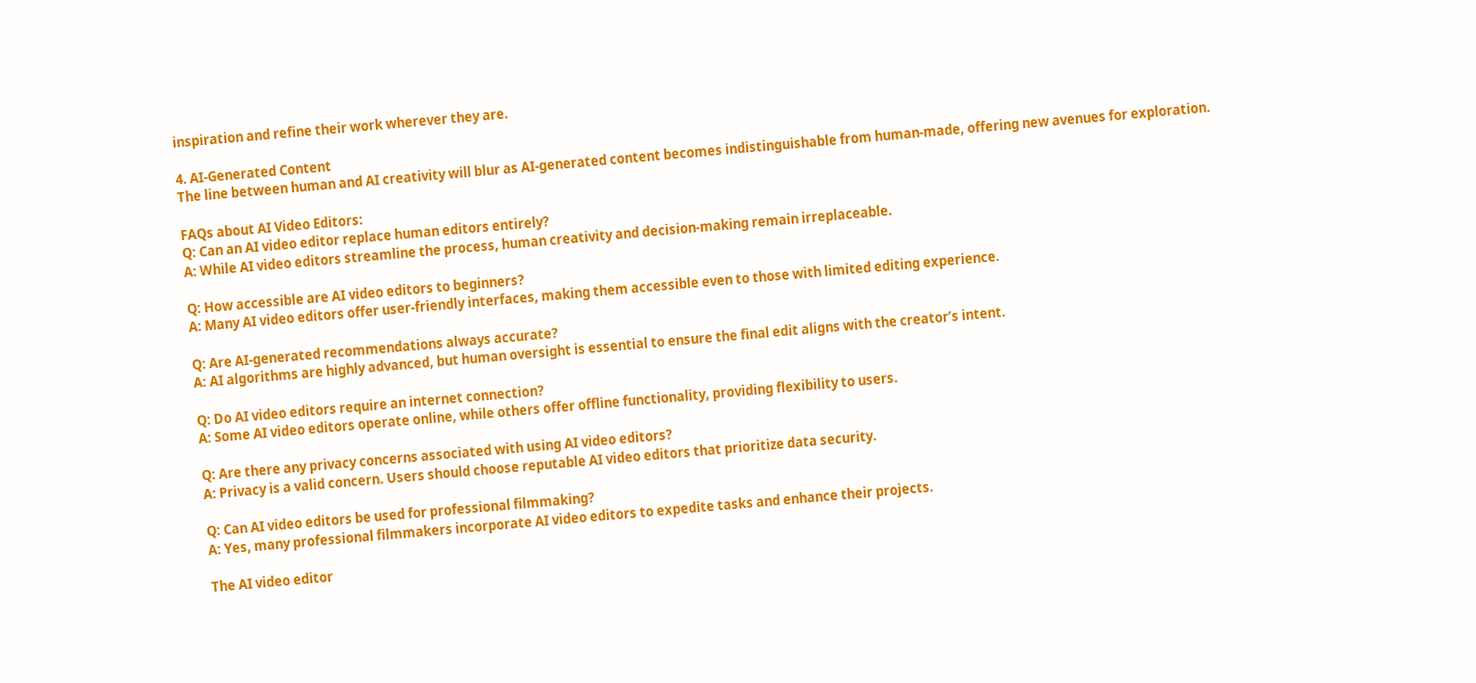inspiration and refine their work wherever they are.

4. AI-Generated Content
The line between human and AI creativity will blur as AI-generated content becomes indistinguishable from human-made, offering new avenues for exploration.

FAQs about AI Video Editors:
Q: Can an AI video editor replace human editors entirely?
A: While AI video editors streamline the process, human creativity and decision-making remain irreplaceable.

Q: How accessible are AI video editors to beginners?
A: Many AI video editors offer user-friendly interfaces, making them accessible even to those with limited editing experience.

Q: Are AI-generated recommendations always accurate?
A: AI algorithms are highly advanced, but human oversight is essential to ensure the final edit aligns with the creator’s intent.

Q: Do AI video editors require an internet connection?
A: Some AI video editors operate online, while others offer offline functionality, providing flexibility to users.

Q: Are there any privacy concerns associated with using AI video editors?
A: Privacy is a valid concern. Users should choose reputable AI video editors that prioritize data security.

Q: Can AI video editors be used for professional filmmaking?
A: Yes, many professional filmmakers incorporate AI video editors to expedite tasks and enhance their projects.

The AI video editor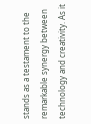stands as a testament to the remarkable synergy between technology and creativity. As it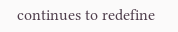continues to redefine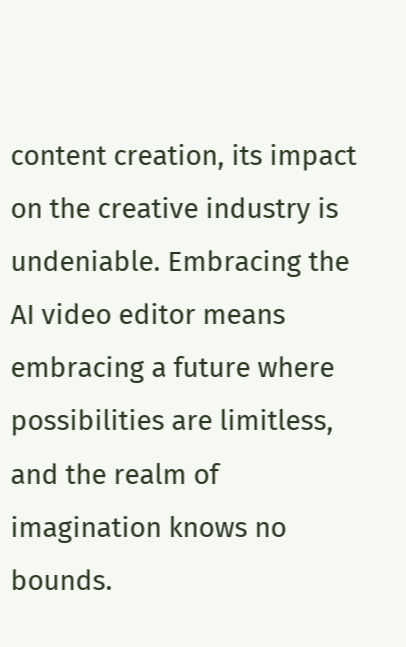content creation, its impact on the creative industry is undeniable. Embracing the AI video editor means embracing a future where possibilities are limitless, and the realm of imagination knows no bounds.